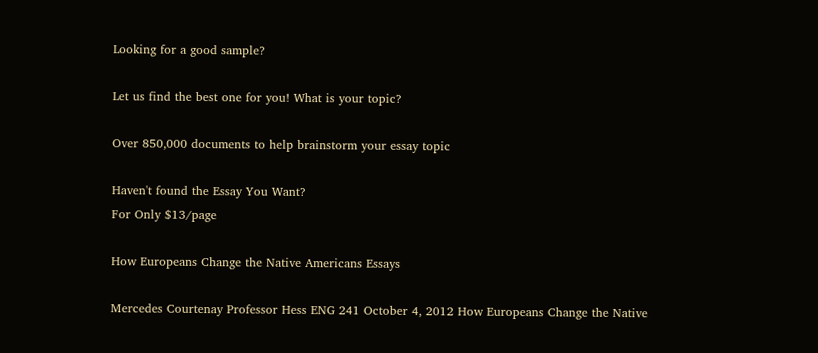Looking for a good sample?

Let us find the best one for you! What is your topic?

Over 850,000 documents to help brainstorm your essay topic

Haven't found the Essay You Want?
For Only $13/page

How Europeans Change the Native Americans Essays

Mercedes Courtenay Professor Hess ENG 241 October 4, 2012 How Europeans Change the Native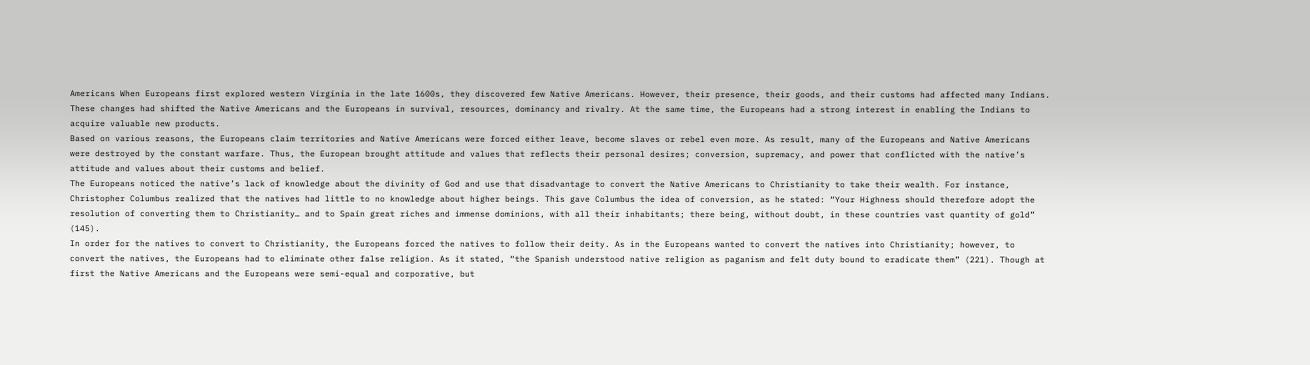Americans When Europeans first explored western Virginia in the late 1600s, they discovered few Native Americans. However, their presence, their goods, and their customs had affected many Indians. These changes had shifted the Native Americans and the Europeans in survival, resources, dominancy and rivalry. At the same time, the Europeans had a strong interest in enabling the Indians to acquire valuable new products.
Based on various reasons, the Europeans claim territories and Native Americans were forced either leave, become slaves or rebel even more. As result, many of the Europeans and Native Americans were destroyed by the constant warfare. Thus, the European brought attitude and values that reflects their personal desires; conversion, supremacy, and power that conflicted with the native’s attitude and values about their customs and belief.
The Europeans noticed the native’s lack of knowledge about the divinity of God and use that disadvantage to convert the Native Americans to Christianity to take their wealth. For instance, Christopher Columbus realized that the natives had little to no knowledge about higher beings. This gave Columbus the idea of conversion, as he stated: “Your Highness should therefore adopt the resolution of converting them to Christianity… and to Spain great riches and immense dominions, with all their inhabitants; there being, without doubt, in these countries vast quantity of gold” (145).
In order for the natives to convert to Christianity, the Europeans forced the natives to follow their deity. As in the Europeans wanted to convert the natives into Christianity; however, to convert the natives, the Europeans had to eliminate other false religion. As it stated, “the Spanish understood native religion as paganism and felt duty bound to eradicate them” (221). Though at first the Native Americans and the Europeans were semi-equal and corporative, but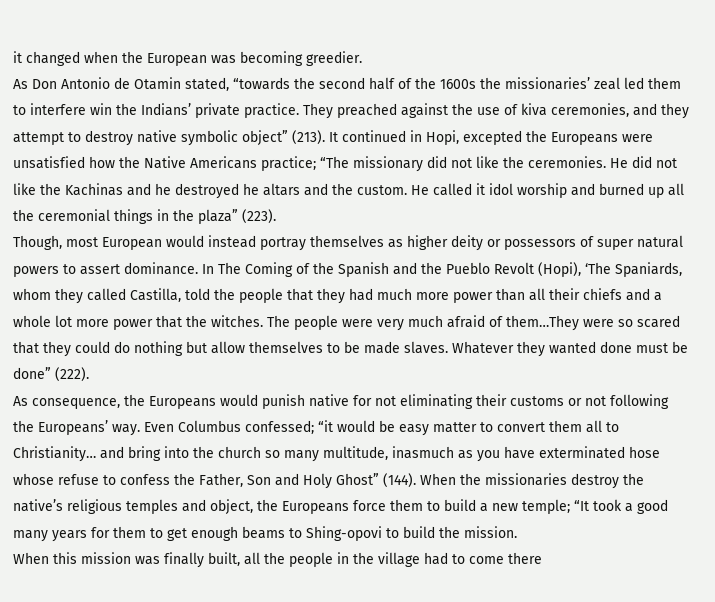it changed when the European was becoming greedier.
As Don Antonio de Otamin stated, “towards the second half of the 1600s the missionaries’ zeal led them to interfere win the Indians’ private practice. They preached against the use of kiva ceremonies, and they attempt to destroy native symbolic object” (213). It continued in Hopi, excepted the Europeans were unsatisfied how the Native Americans practice; “The missionary did not like the ceremonies. He did not like the Kachinas and he destroyed he altars and the custom. He called it idol worship and burned up all the ceremonial things in the plaza” (223).
Though, most European would instead portray themselves as higher deity or possessors of super natural powers to assert dominance. In The Coming of the Spanish and the Pueblo Revolt (Hopi), ‘The Spaniards, whom they called Castilla, told the people that they had much more power than all their chiefs and a whole lot more power that the witches. The people were very much afraid of them…They were so scared that they could do nothing but allow themselves to be made slaves. Whatever they wanted done must be done” (222).
As consequence, the Europeans would punish native for not eliminating their customs or not following the Europeans’ way. Even Columbus confessed; “it would be easy matter to convert them all to Christianity… and bring into the church so many multitude, inasmuch as you have exterminated hose whose refuse to confess the Father, Son and Holy Ghost” (144). When the missionaries destroy the native’s religious temples and object, the Europeans force them to build a new temple; “It took a good many years for them to get enough beams to Shing-opovi to build the mission.
When this mission was finally built, all the people in the village had to come there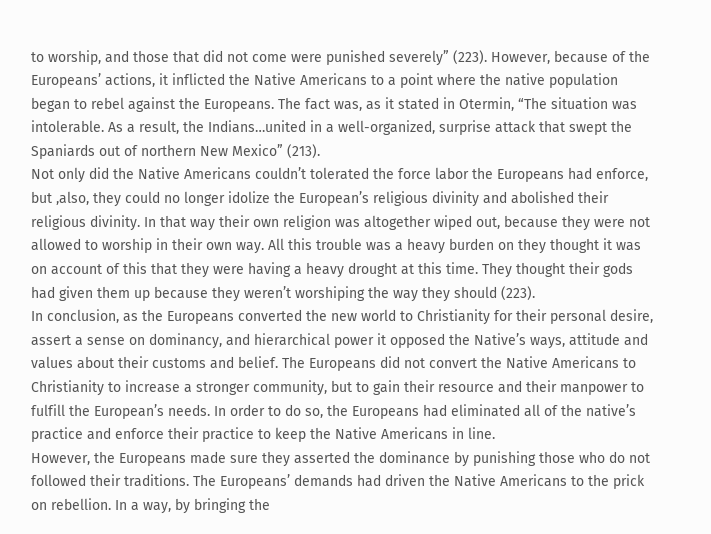to worship, and those that did not come were punished severely” (223). However, because of the Europeans’ actions, it inflicted the Native Americans to a point where the native population began to rebel against the Europeans. The fact was, as it stated in Otermin, “The situation was intolerable. As a result, the Indians…united in a well-organized, surprise attack that swept the Spaniards out of northern New Mexico” (213).
Not only did the Native Americans couldn’t tolerated the force labor the Europeans had enforce, but ,also, they could no longer idolize the European’s religious divinity and abolished their religious divinity. In that way their own religion was altogether wiped out, because they were not allowed to worship in their own way. All this trouble was a heavy burden on they thought it was on account of this that they were having a heavy drought at this time. They thought their gods had given them up because they weren’t worshiping the way they should (223).
In conclusion, as the Europeans converted the new world to Christianity for their personal desire, assert a sense on dominancy, and hierarchical power it opposed the Native’s ways, attitude and values about their customs and belief. The Europeans did not convert the Native Americans to Christianity to increase a stronger community, but to gain their resource and their manpower to fulfill the European’s needs. In order to do so, the Europeans had eliminated all of the native’s practice and enforce their practice to keep the Native Americans in line.
However, the Europeans made sure they asserted the dominance by punishing those who do not followed their traditions. The Europeans’ demands had driven the Native Americans to the prick on rebellion. In a way, by bringing the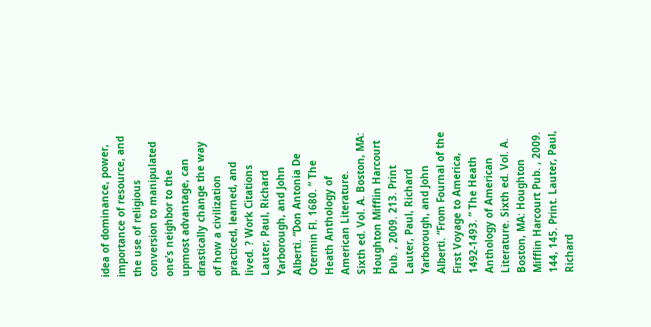idea of dominance, power, importance of resource, and the use of religious conversion to manipulated one’s neighbor to the upmost advantage, can drastically change the way of how a civilization practiced, learned, and lived. ? Work Citations Lauter, Paul, Richard Yarborough, and John Alberti. “Don Antonia De Otermin Fl. 1680. ” The Heath Anthology of American Literature.
Sixth ed. Vol. A. Boston, MA: Houghton Mifflin Harcourt Pub. , 2009. 213. Print Lauter, Paul, Richard Yarborough, and John Alberti. “From Fournal of the First Voyage to America, 1492-1493. ” The Heath Anthology of American Literature. Sixth ed. Vol. A. Boston, MA: Houghton Mifflin Harcourt Pub. , 2009. 144, 145. Print. Lauter, Paul, Richard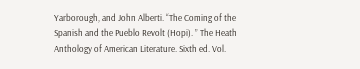Yarborough, and John Alberti. “The Coming of the Spanish and the Pueblo Revolt (Hopi). ” The Heath Anthology of American Literature. Sixth ed. Vol.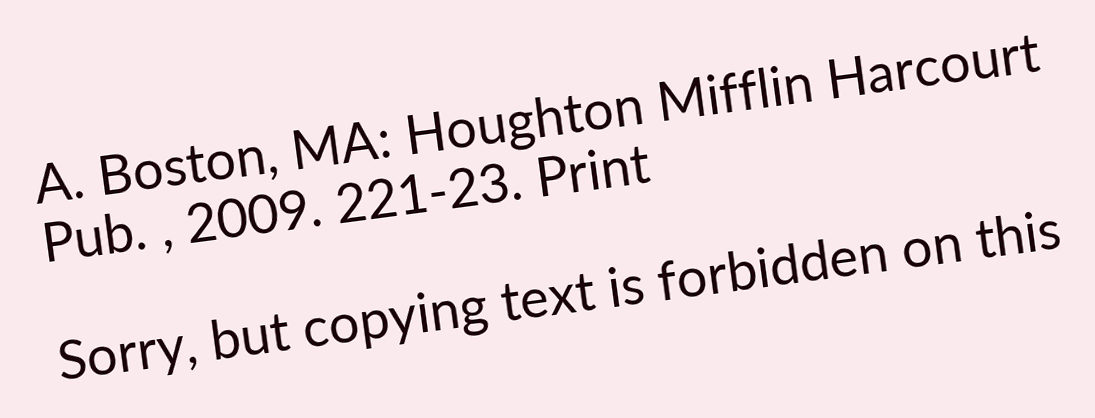A. Boston, MA: Houghton Mifflin Harcourt Pub. , 2009. 221-23. Print

Sorry, but copying text is forbidden on this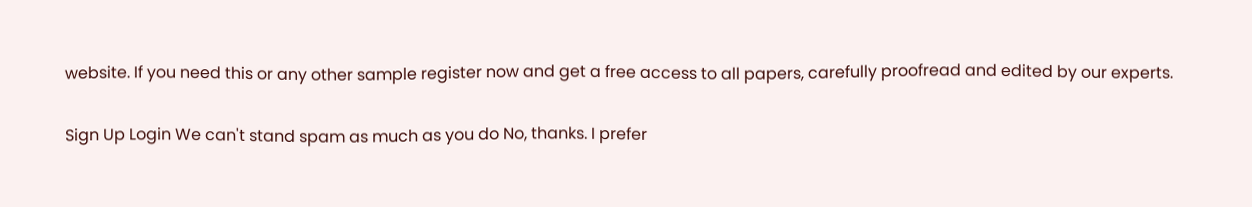website. If you need this or any other sample register now and get a free access to all papers, carefully proofread and edited by our experts.

Sign Up Login We can't stand spam as much as you do No, thanks. I prefer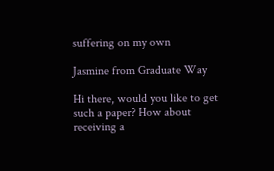suffering on my own

Jasmine from Graduate Way

Hi there, would you like to get such a paper? How about receiving a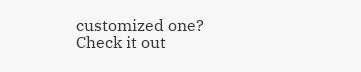customized one? Check it out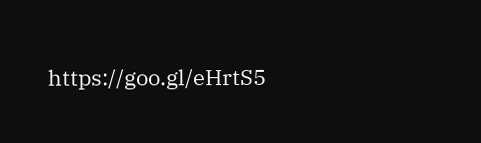https://goo.gl/eHrtS5